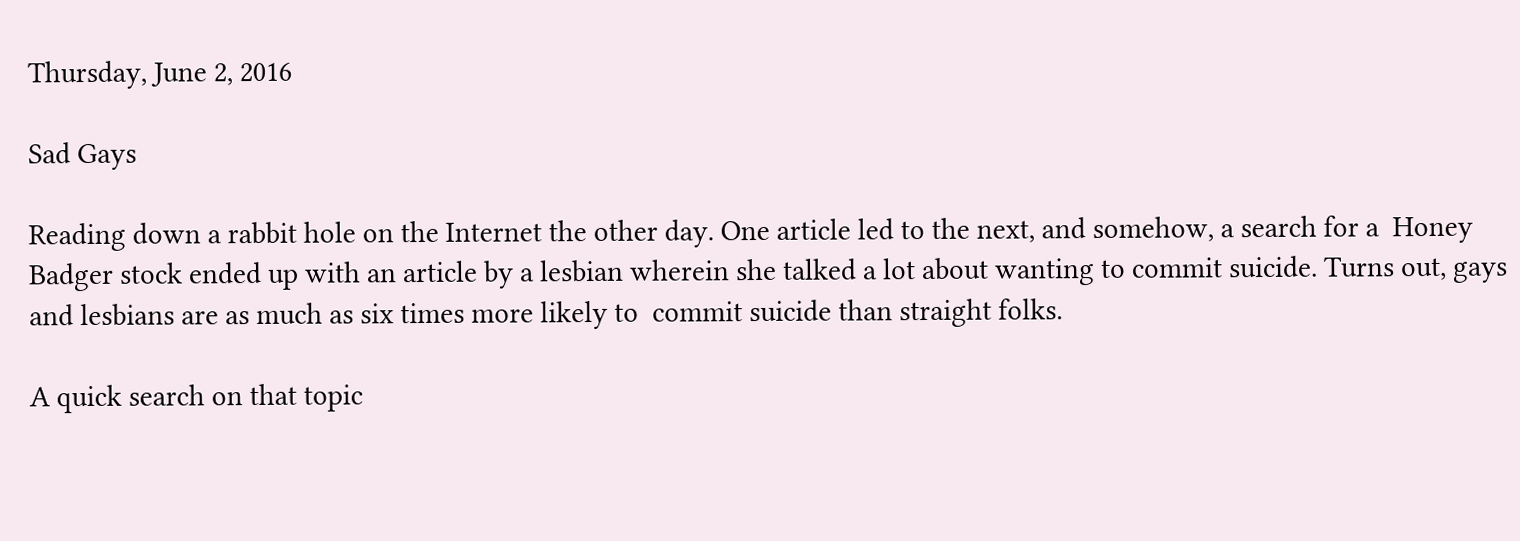Thursday, June 2, 2016

Sad Gays

Reading down a rabbit hole on the Internet the other day. One article led to the next, and somehow, a search for a  Honey Badger stock ended up with an article by a lesbian wherein she talked a lot about wanting to commit suicide. Turns out, gays and lesbians are as much as six times more likely to  commit suicide than straight folks.

A quick search on that topic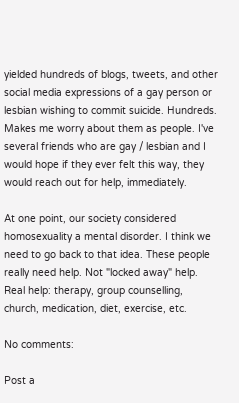yielded hundreds of blogs, tweets, and other social media expressions of a gay person or lesbian wishing to commit suicide. Hundreds. Makes me worry about them as people. I've several friends who are gay / lesbian and I would hope if they ever felt this way, they would reach out for help, immediately.

At one point, our society considered homosexuality a mental disorder. I think we need to go back to that idea. These people really need help. Not "locked away" help. Real help: therapy, group counselling, church, medication, diet, exercise, etc.

No comments:

Post a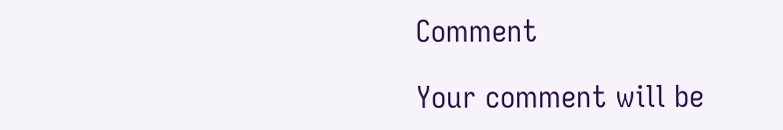Comment

Your comment will be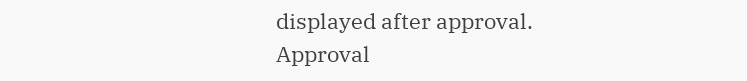displayed after approval.
Approval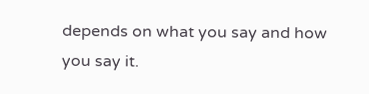depends on what you say and how you say it.